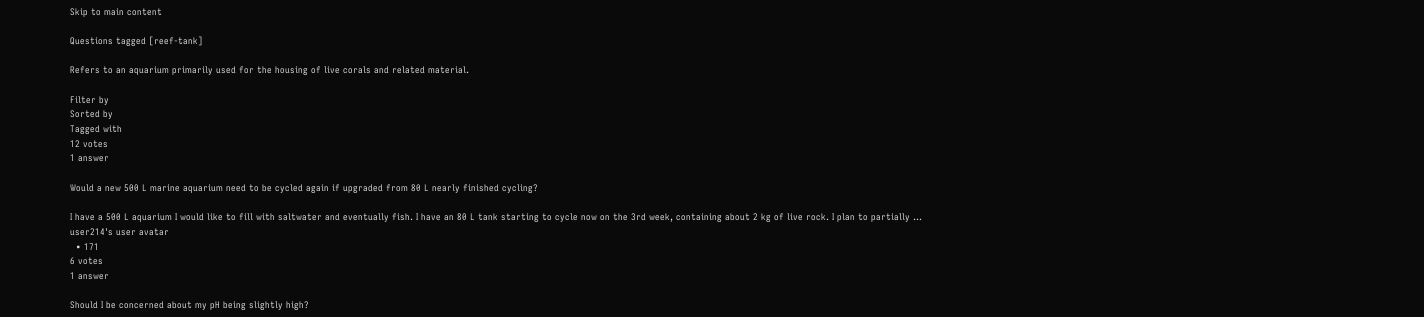Skip to main content

Questions tagged [reef-tank]

Refers to an aquarium primarily used for the housing of live corals and related material.

Filter by
Sorted by
Tagged with
12 votes
1 answer

Would a new 500 L marine aquarium need to be cycled again if upgraded from 80 L nearly finished cycling?

I have a 500 L aquarium I would like to fill with saltwater and eventually fish. I have an 80 L tank starting to cycle now on the 3rd week, containing about 2 kg of live rock. I plan to partially ...
user214's user avatar
  • 171
6 votes
1 answer

Should I be concerned about my pH being slightly high?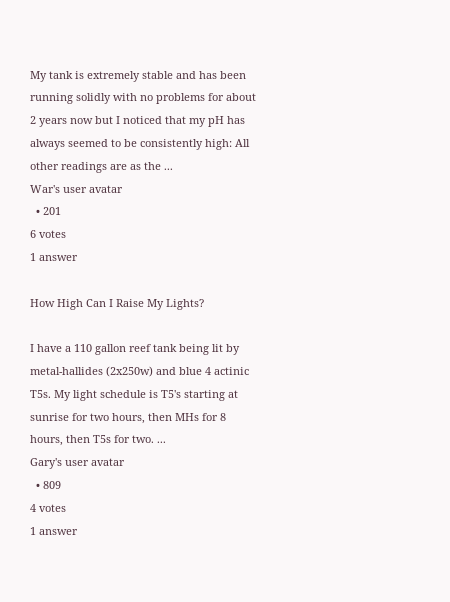My tank is extremely stable and has been running solidly with no problems for about 2 years now but I noticed that my pH has always seemed to be consistently high: All other readings are as the ...
War's user avatar
  • 201
6 votes
1 answer

How High Can I Raise My Lights?

I have a 110 gallon reef tank being lit by metal-hallides (2x250w) and blue 4 actinic T5s. My light schedule is T5's starting at sunrise for two hours, then MHs for 8 hours, then T5s for two. ...
Gary's user avatar
  • 809
4 votes
1 answer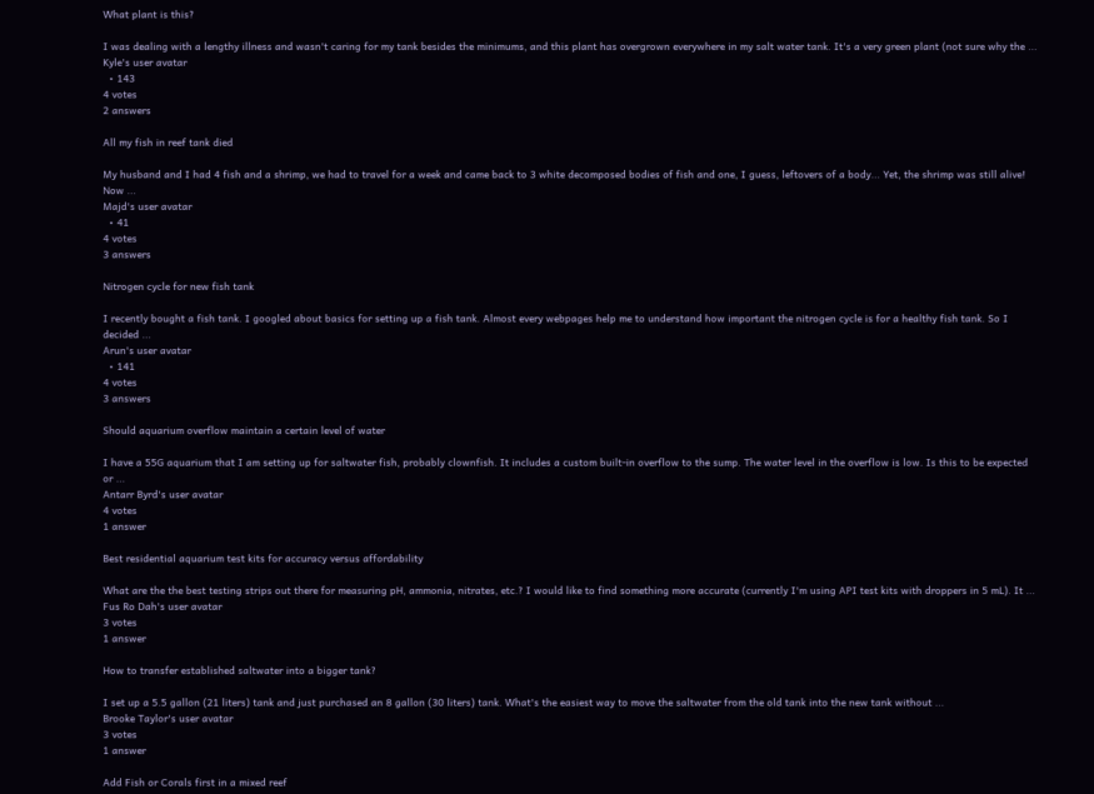What plant is this?

I was dealing with a lengthy illness and wasn't caring for my tank besides the minimums, and this plant has overgrown everywhere in my salt water tank. It's a very green plant (not sure why the ...
Kyle's user avatar
  • 143
4 votes
2 answers

All my fish in reef tank died

My husband and I had 4 fish and a shrimp, we had to travel for a week and came back to 3 white decomposed bodies of fish and one, I guess, leftovers of a body... Yet, the shrimp was still alive! Now ...
Majd's user avatar
  • 41
4 votes
3 answers

Nitrogen cycle for new fish tank

I recently bought a fish tank. I googled about basics for setting up a fish tank. Almost every webpages help me to understand how important the nitrogen cycle is for a healthy fish tank. So I decided ...
Arun's user avatar
  • 141
4 votes
3 answers

Should aquarium overflow maintain a certain level of water

I have a 55G aquarium that I am setting up for saltwater fish, probably clownfish. It includes a custom built-in overflow to the sump. The water level in the overflow is low. Is this to be expected or ...
Antarr Byrd's user avatar
4 votes
1 answer

Best residential aquarium test kits for accuracy versus affordability

What are the the best testing strips out there for measuring pH, ammonia, nitrates, etc.? I would like to find something more accurate (currently I'm using API test kits with droppers in 5 mL). It ...
Fus Ro Dah's user avatar
3 votes
1 answer

How to transfer established saltwater into a bigger tank?

I set up a 5.5 gallon (21 liters) tank and just purchased an 8 gallon (30 liters) tank. What's the easiest way to move the saltwater from the old tank into the new tank without ...
Brooke Taylor's user avatar
3 votes
1 answer

Add Fish or Corals first in a mixed reef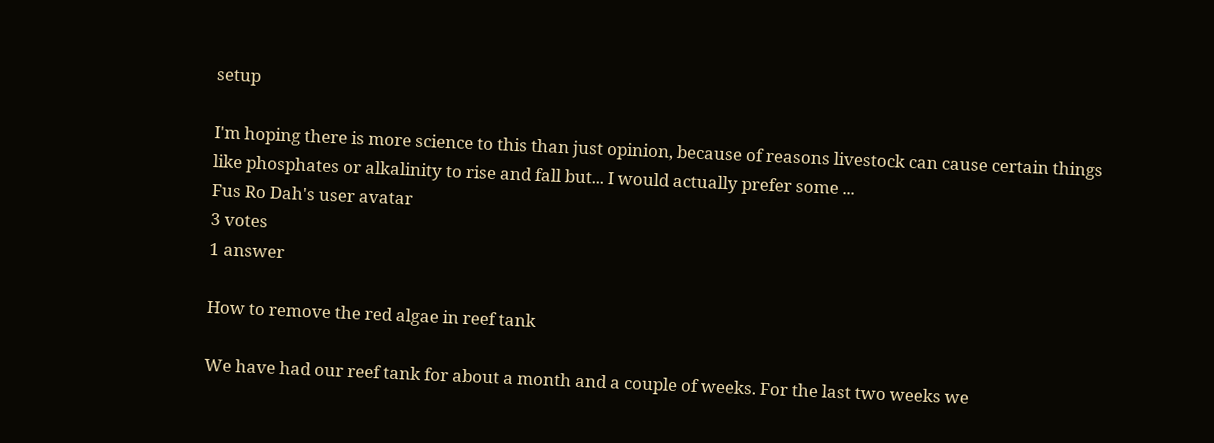setup

I'm hoping there is more science to this than just opinion, because of reasons livestock can cause certain things like phosphates or alkalinity to rise and fall but... I would actually prefer some ...
Fus Ro Dah's user avatar
3 votes
1 answer

How to remove the red algae in reef tank

We have had our reef tank for about a month and a couple of weeks. For the last two weeks we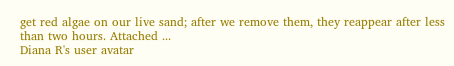get red algae on our live sand; after we remove them, they reappear after less than two hours. Attached ...
Diana R's user avatar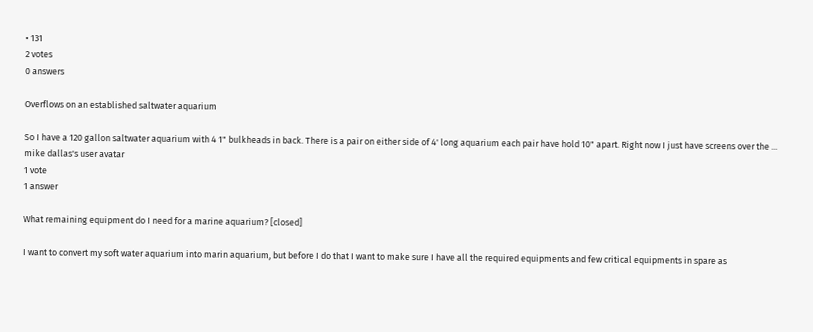• 131
2 votes
0 answers

Overflows on an established saltwater aquarium

So I have a 120 gallon saltwater aquarium with 4 1" bulkheads in back. There is a pair on either side of 4' long aquarium each pair have hold 10" apart. Right now I just have screens over the ...
mike dallas's user avatar
1 vote
1 answer

What remaining equipment do I need for a marine aquarium? [closed]

I want to convert my soft water aquarium into marin aquarium, but before I do that I want to make sure I have all the required equipments and few critical equipments in spare as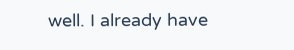well. I already have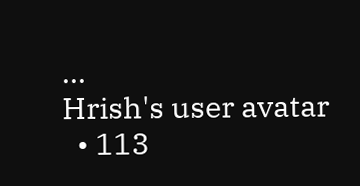...
Hrish's user avatar
  • 113